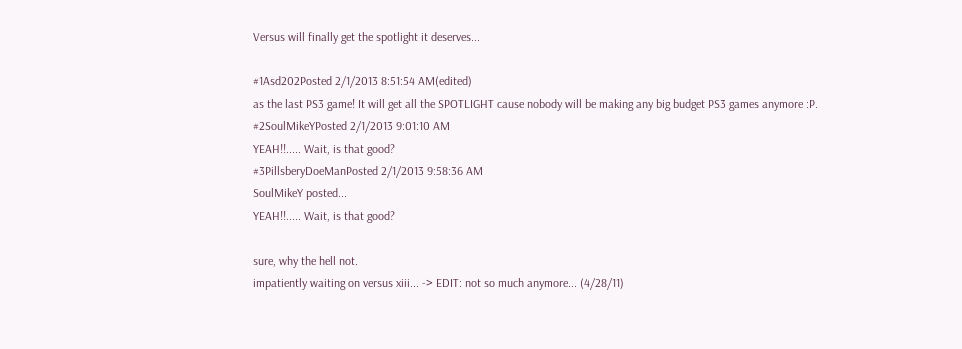Versus will finally get the spotlight it deserves...

#1Asd202Posted 2/1/2013 8:51:54 AM(edited)
as the last PS3 game! It will get all the SPOTLIGHT cause nobody will be making any big budget PS3 games anymore :P.
#2SoulMikeYPosted 2/1/2013 9:01:10 AM
YEAH!!..... Wait, is that good?
#3PillsberyDoeManPosted 2/1/2013 9:58:36 AM
SoulMikeY posted...
YEAH!!..... Wait, is that good?

sure, why the hell not.
impatiently waiting on versus xiii... -> EDIT: not so much anymore... (4/28/11)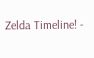Zelda Timeline! -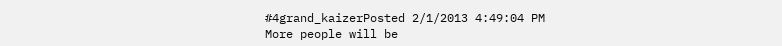#4grand_kaizerPosted 2/1/2013 4:49:04 PM
More people will be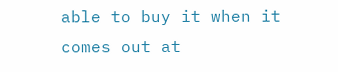able to buy it when it comes out at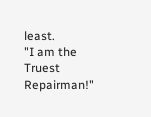least.
"I am the Truest Repairman!"